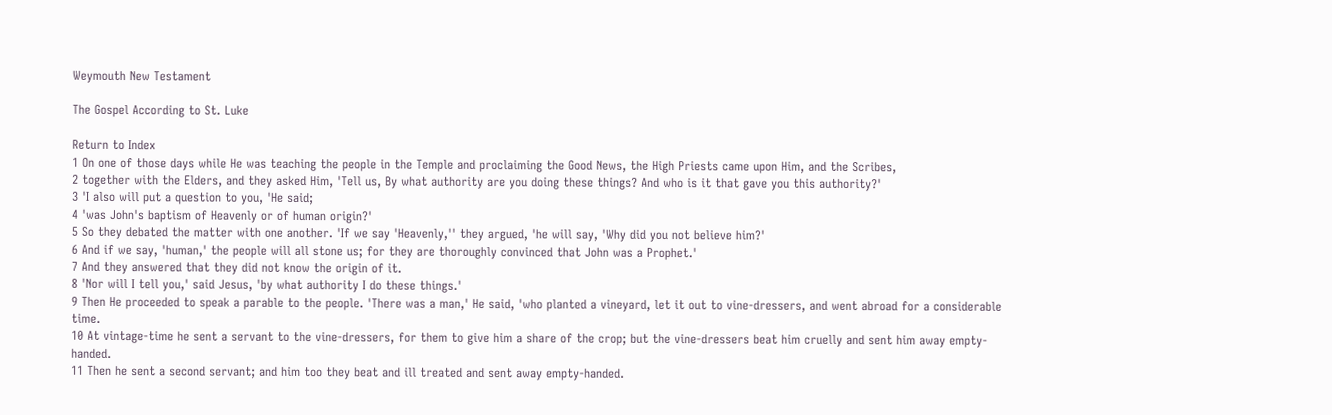Weymouth New Testament

The Gospel According to St. Luke

Return to Index
1 On one of those days while He was teaching the people in the Temple and proclaiming the Good News, the High Priests came upon Him, and the Scribes,
2 together with the Elders, and they asked Him, 'Tell us, By what authority are you doing these things? And who is it that gave you this authority?'
3 'I also will put a question to you, 'He said;
4 'was John's baptism of Heavenly or of human origin?'
5 So they debated the matter with one another. 'If we say 'Heavenly,'' they argued, 'he will say, 'Why did you not believe him?'
6 And if we say, 'human,' the people will all stone us; for they are thoroughly convinced that John was a Prophet.'
7 And they answered that they did not know the origin of it.
8 'Nor will I tell you,' said Jesus, 'by what authority I do these things.'
9 Then He proceeded to speak a parable to the people. 'There was a man,' He said, 'who planted a vineyard, let it out to vine-dressers, and went abroad for a considerable time.
10 At vintage-time he sent a servant to the vine-dressers, for them to give him a share of the crop; but the vine-dressers beat him cruelly and sent him away empty-handed.
11 Then he sent a second servant; and him too they beat and ill treated and sent away empty-handed.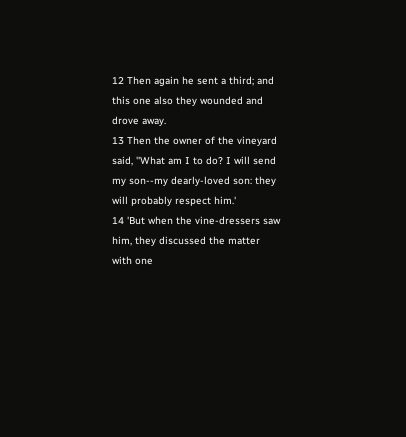12 Then again he sent a third; and this one also they wounded and drove away.
13 Then the owner of the vineyard said, ''What am I to do? I will send my son--my dearly-loved son: they will probably respect him.'
14 'But when the vine-dressers saw him, they discussed the matter with one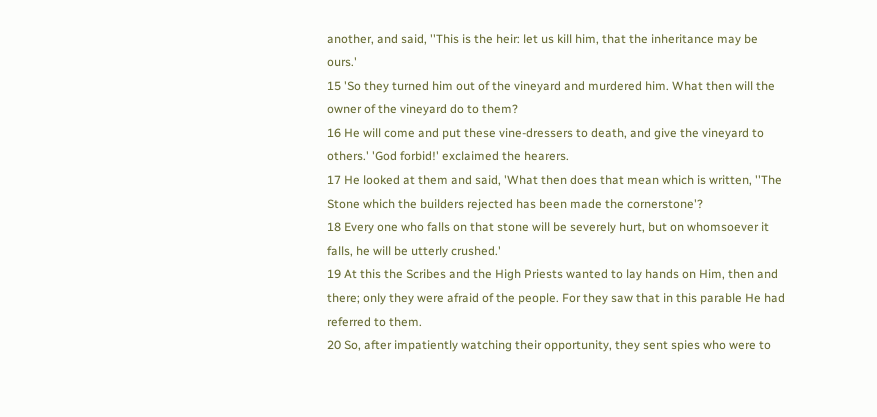another, and said, ''This is the heir: let us kill him, that the inheritance may be ours.'
15 'So they turned him out of the vineyard and murdered him. What then will the owner of the vineyard do to them?
16 He will come and put these vine-dressers to death, and give the vineyard to others.' 'God forbid!' exclaimed the hearers.
17 He looked at them and said, 'What then does that mean which is written, ''The Stone which the builders rejected has been made the cornerstone'?
18 Every one who falls on that stone will be severely hurt, but on whomsoever it falls, he will be utterly crushed.'
19 At this the Scribes and the High Priests wanted to lay hands on Him, then and there; only they were afraid of the people. For they saw that in this parable He had referred to them.
20 So, after impatiently watching their opportunity, they sent spies who were to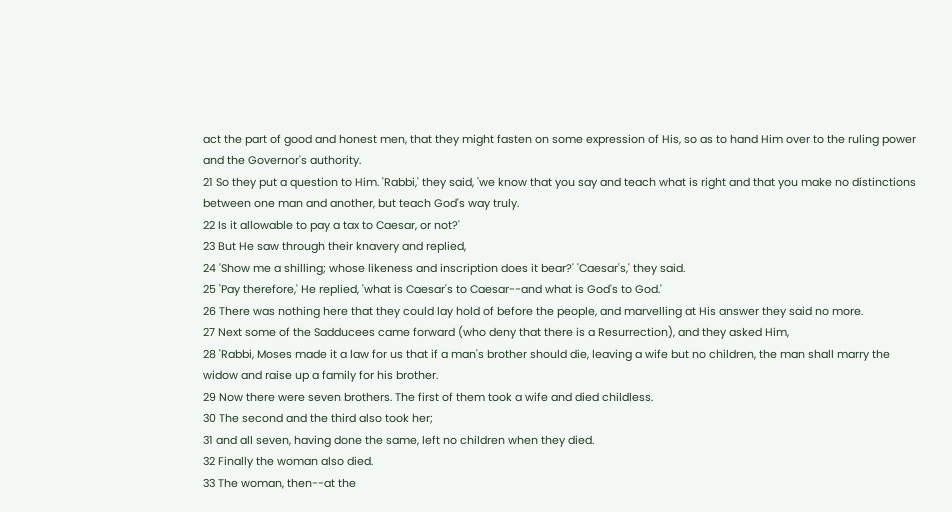act the part of good and honest men, that they might fasten on some expression of His, so as to hand Him over to the ruling power and the Governor's authority.
21 So they put a question to Him. 'Rabbi,' they said, 'we know that you say and teach what is right and that you make no distinctions between one man and another, but teach God's way truly.
22 Is it allowable to pay a tax to Caesar, or not?'
23 But He saw through their knavery and replied,
24 'Show me a shilling; whose likeness and inscription does it bear?' 'Caesar's,' they said.
25 'Pay therefore,' He replied, 'what is Caesar's to Caesar--and what is God's to God.'
26 There was nothing here that they could lay hold of before the people, and marvelling at His answer they said no more.
27 Next some of the Sadducees came forward (who deny that there is a Resurrection), and they asked Him,
28 'Rabbi, Moses made it a law for us that if a man's brother should die, leaving a wife but no children, the man shall marry the widow and raise up a family for his brother.
29 Now there were seven brothers. The first of them took a wife and died childless.
30 The second and the third also took her;
31 and all seven, having done the same, left no children when they died.
32 Finally the woman also died.
33 The woman, then--at the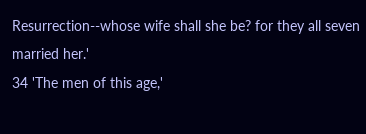Resurrection--whose wife shall she be? for they all seven married her.'
34 'The men of this age,'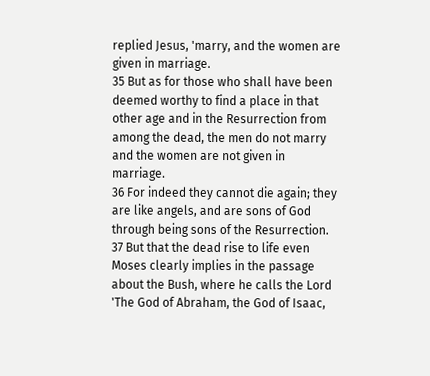replied Jesus, 'marry, and the women are given in marriage.
35 But as for those who shall have been deemed worthy to find a place in that other age and in the Resurrection from among the dead, the men do not marry and the women are not given in marriage.
36 For indeed they cannot die again; they are like angels, and are sons of God through being sons of the Resurrection.
37 But that the dead rise to life even Moses clearly implies in the passage about the Bush, where he calls the Lord 'The God of Abraham, the God of Isaac,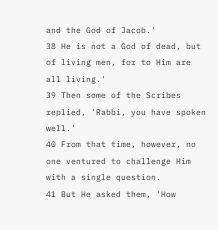and the God of Jacob.'
38 He is not a God of dead, but of living men, for to Him are all living.'
39 Then some of the Scribes replied, 'Rabbi, you have spoken well.'
40 From that time, however, no one ventured to challenge Him with a single question.
41 But He asked them, 'How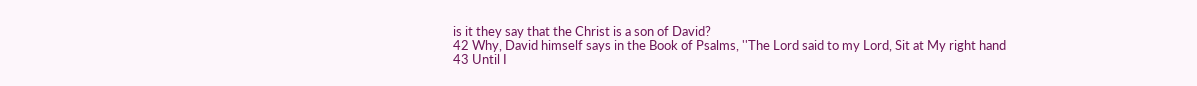is it they say that the Christ is a son of David?
42 Why, David himself says in the Book of Psalms, ''The Lord said to my Lord, Sit at My right hand
43 Until I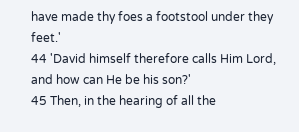have made thy foes a footstool under they feet.'
44 'David himself therefore calls Him Lord, and how can He be his son?'
45 Then, in the hearing of all the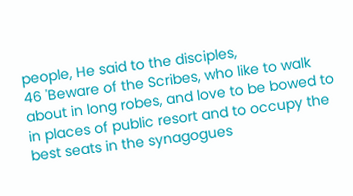people, He said to the disciples,
46 'Beware of the Scribes, who like to walk about in long robes, and love to be bowed to in places of public resort and to occupy the best seats in the synagogues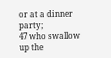or at a dinner party;
47 who swallow up the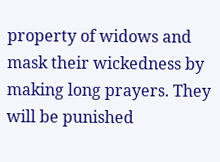property of widows and mask their wickedness by making long prayers. They will be punished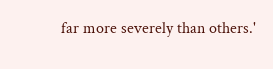far more severely than others.'